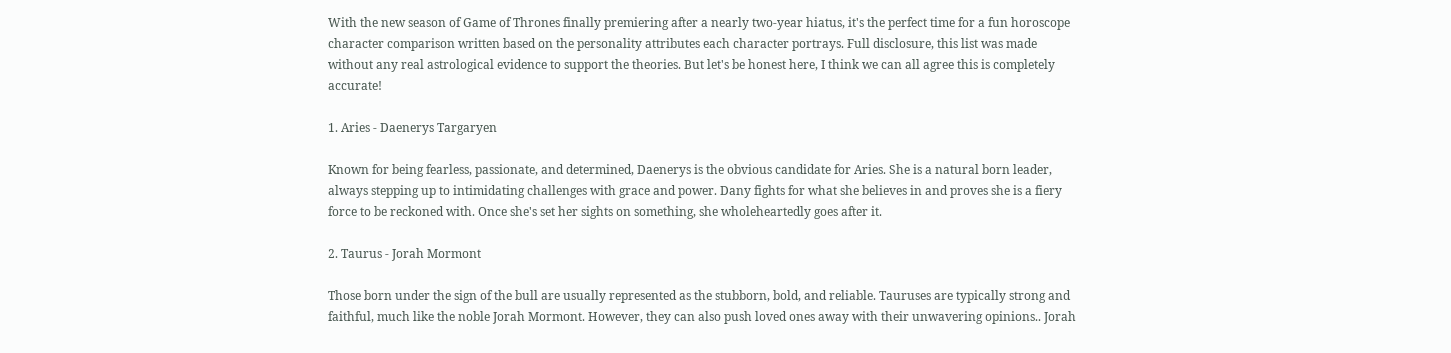With the new season of Game of Thrones finally premiering after a nearly two-year hiatus, it's the perfect time for a fun horoscope character comparison written based on the personality attributes each character portrays. Full disclosure, this list was made without any real astrological evidence to support the theories. But let's be honest here, I think we can all agree this is completely accurate!

1. Aries - Daenerys Targaryen

Known for being fearless, passionate, and determined, Daenerys is the obvious candidate for Aries. She is a natural born leader, always stepping up to intimidating challenges with grace and power. Dany fights for what she believes in and proves she is a fiery force to be reckoned with. Once she's set her sights on something, she wholeheartedly goes after it.

2. Taurus - Jorah Mormont

Those born under the sign of the bull are usually represented as the stubborn, bold, and reliable. Tauruses are typically strong and faithful, much like the noble Jorah Mormont. However, they can also push loved ones away with their unwavering opinions.. Jorah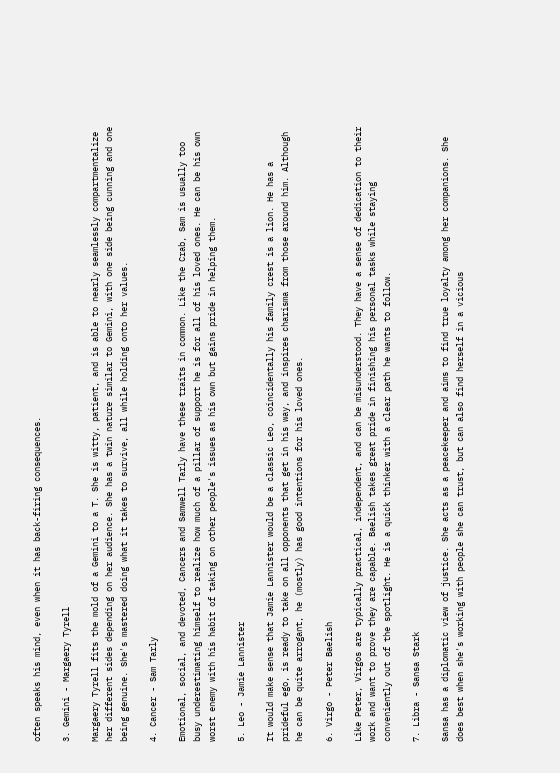often speaks his mind, even when it has back-firing consequences.

3. Gemini - Margaery Tyrell

Margaery Tyrell fits the mold of a Gemini to a T. She is witty, patient, and is able to nearly seamlessly compartmentalize her different sides depending on her audience. She has a twin nature similar to Gemini, with one side being cunning and one being genuine. She's mastered doing what it takes to survive, all while holding onto her values.

4. Cancer - Sam Tarly

Emotional, social, and devoted, Cancers and Samwell Tarly have these traits in common. Like the Crab, Sam is usually too busy underestimating himself to realize how much of a pillar of support he is for all of his loved ones. He can be his own worst enemy with his habit of taking on other people's issues as his own but gains pride in helping them.

5. Leo - Jamie Lannister

It would make sense that Jamie Lannister would be a classic Leo, coincidentally his family crest is a lion. He has a prideful ego, is ready to take on all opponents that get in his way, and inspires charisma from those around him. Although he can be quite arrogant, he (mostly) has good intentions for his loved ones.

6. Virgo - Peter Baelish

Like Peter, Virgos are typically practical, independent, and can be misunderstood. They have a sense of dedication to their work and want to prove they are capable. Baelish takes great pride in finishing his personal tasks while staying conveniently out of the spotlight. He is a quick thinker with a clear path he wants to follow.

7. Libra - Sansa Stark

Sansa has a diplomatic view of justice. She acts as a peacekeeper and aims to find true loyalty among her companions. She does best when she's working with people she can trust, but can also find herself in a vicious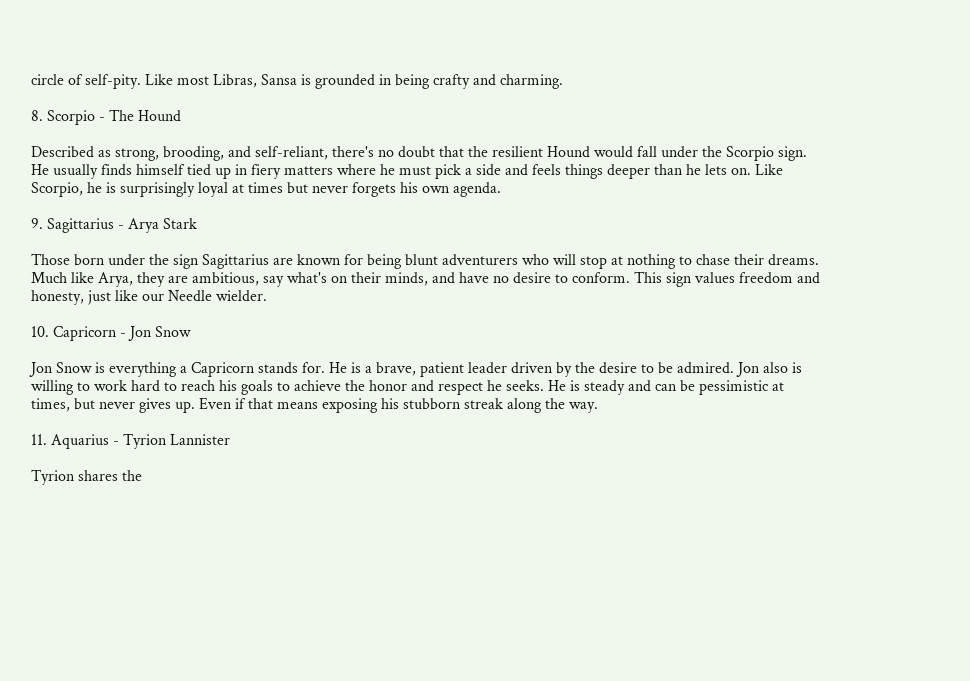circle of self-pity. Like most Libras, Sansa is grounded in being crafty and charming.

8. Scorpio - The Hound

Described as strong, brooding, and self-reliant, there's no doubt that the resilient Hound would fall under the Scorpio sign. He usually finds himself tied up in fiery matters where he must pick a side and feels things deeper than he lets on. Like Scorpio, he is surprisingly loyal at times but never forgets his own agenda.

9. Sagittarius - Arya Stark

Those born under the sign Sagittarius are known for being blunt adventurers who will stop at nothing to chase their dreams. Much like Arya, they are ambitious, say what's on their minds, and have no desire to conform. This sign values freedom and honesty, just like our Needle wielder.

10. Capricorn - Jon Snow

Jon Snow is everything a Capricorn stands for. He is a brave, patient leader driven by the desire to be admired. Jon also is willing to work hard to reach his goals to achieve the honor and respect he seeks. He is steady and can be pessimistic at times, but never gives up. Even if that means exposing his stubborn streak along the way.

11. Aquarius - Tyrion Lannister

Tyrion shares the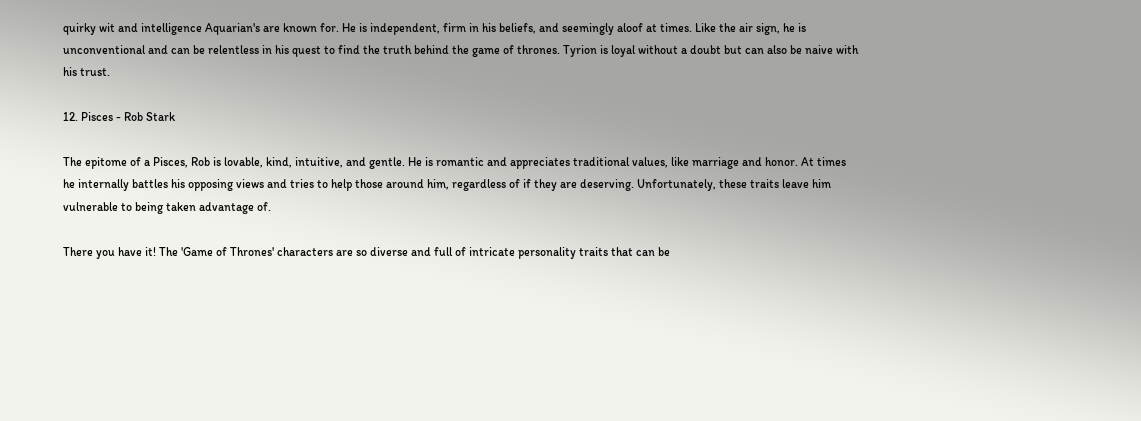quirky wit and intelligence Aquarian's are known for. He is independent, firm in his beliefs, and seemingly aloof at times. Like the air sign, he is unconventional and can be relentless in his quest to find the truth behind the game of thrones. Tyrion is loyal without a doubt but can also be naive with his trust.

12. Pisces - Rob Stark

The epitome of a Pisces, Rob is lovable, kind, intuitive, and gentle. He is romantic and appreciates traditional values, like marriage and honor. At times he internally battles his opposing views and tries to help those around him, regardless of if they are deserving. Unfortunately, these traits leave him vulnerable to being taken advantage of.

There you have it! The 'Game of Thrones' characters are so diverse and full of intricate personality traits that can be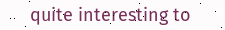quite interesting to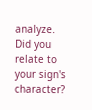analyze. Did you relate to your sign's character?